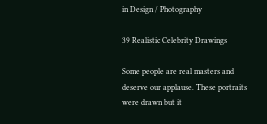in Design / Photography

39 Realistic Celebrity Drawings

Some people are real masters and deserve our applause. These portraits were drawn but it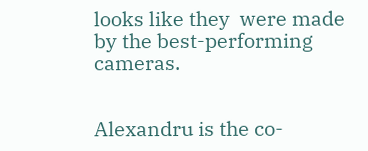looks like they  were made by the best-performing cameras.


Alexandru is the co-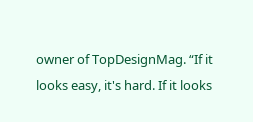owner of TopDesignMag. “If it looks easy, it's hard. If it looks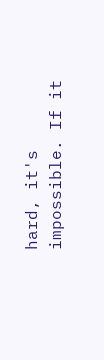hard, it's impossible. If it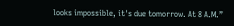looks impossible, it's due tomorrow. At 8 A.M.”